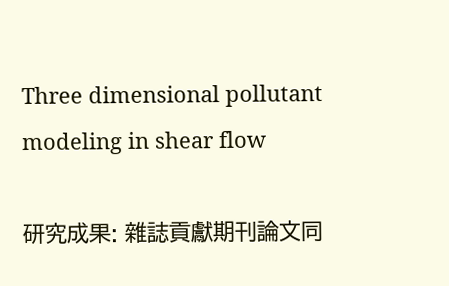Three dimensional pollutant modeling in shear flow

研究成果: 雜誌貢獻期刊論文同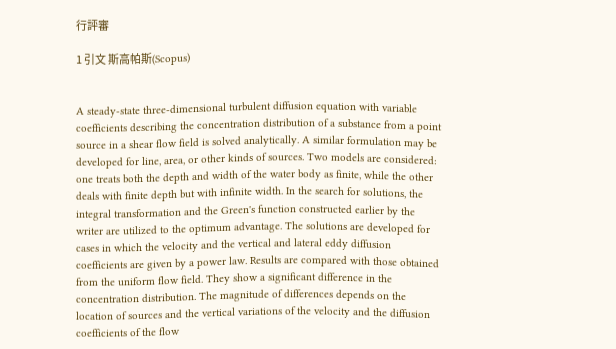行評審

1 引文 斯高帕斯(Scopus)


A steady-state three-dimensional turbulent diffusion equation with variable coefficients describing the concentration distribution of a substance from a point source in a shear flow field is solved analytically. A similar formulation may be developed for line, area, or other kinds of sources. Two models are considered: one treats both the depth and width of the water body as finite, while the other deals with finite depth but with infinite width. In the search for solutions, the integral transformation and the Green's function constructed earlier by the writer are utilized to the optimum advantage. The solutions are developed for cases in which the velocity and the vertical and lateral eddy diffusion coefficients are given by a power law. Results are compared with those obtained from the uniform flow field. They show a significant difference in the concentration distribution. The magnitude of differences depends on the location of sources and the vertical variations of the velocity and the diffusion coefficients of the flow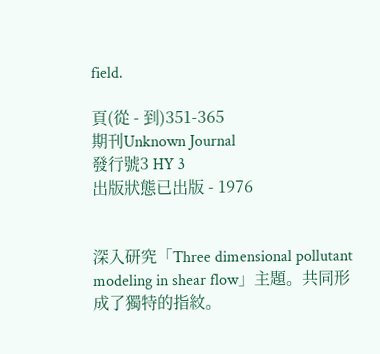field.

頁(從 - 到)351-365
期刊Unknown Journal
發行號3 HY 3
出版狀態已出版 - 1976


深入研究「Three dimensional pollutant modeling in shear flow」主題。共同形成了獨特的指紋。